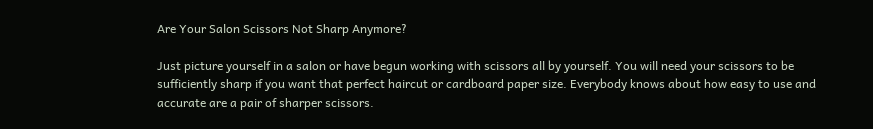Are Your Salon Scissors Not Sharp Anymore?

Just picture yourself in a salon or have begun working with scissors all by yourself. You will need your scissors to be sufficiently sharp if you want that perfect haircut or cardboard paper size. Everybody knows about how easy to use and accurate are a pair of sharper scissors.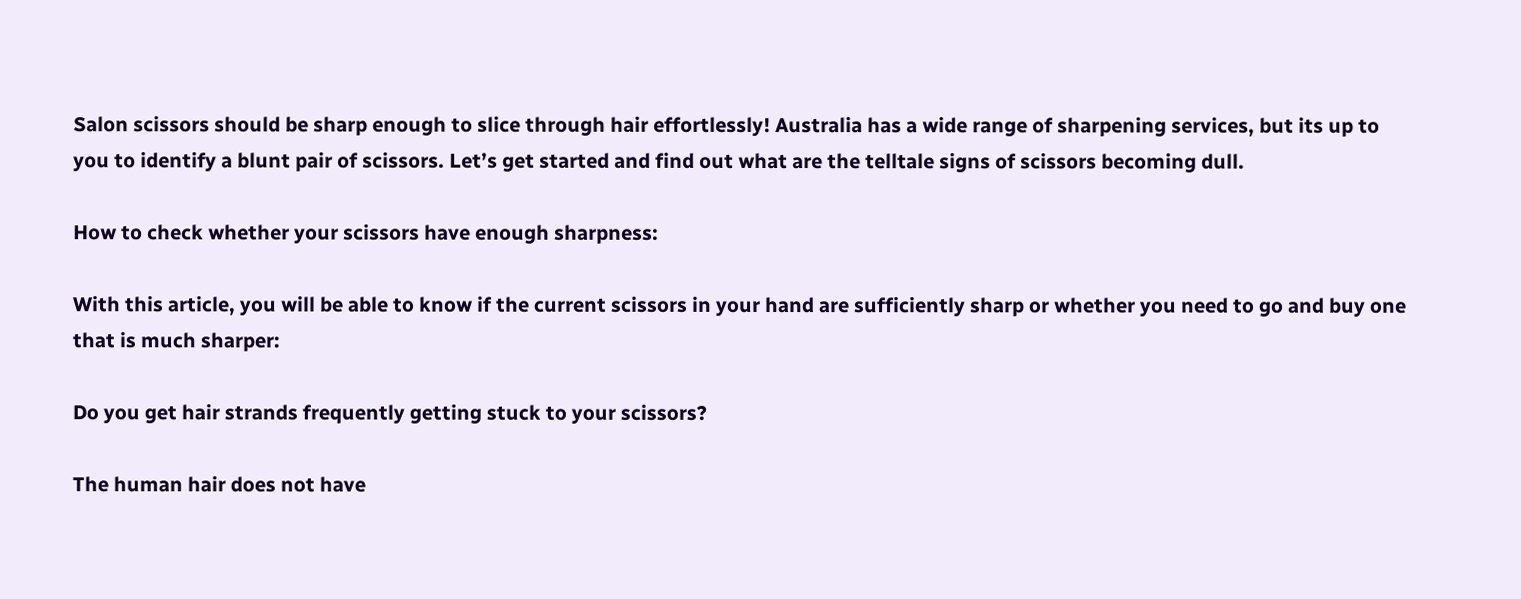Salon scissors should be sharp enough to slice through hair effortlessly! Australia has a wide range of sharpening services, but its up to you to identify a blunt pair of scissors. Let’s get started and find out what are the telltale signs of scissors becoming dull.

How to check whether your scissors have enough sharpness:

With this article, you will be able to know if the current scissors in your hand are sufficiently sharp or whether you need to go and buy one that is much sharper:

Do you get hair strands frequently getting stuck to your scissors?

The human hair does not have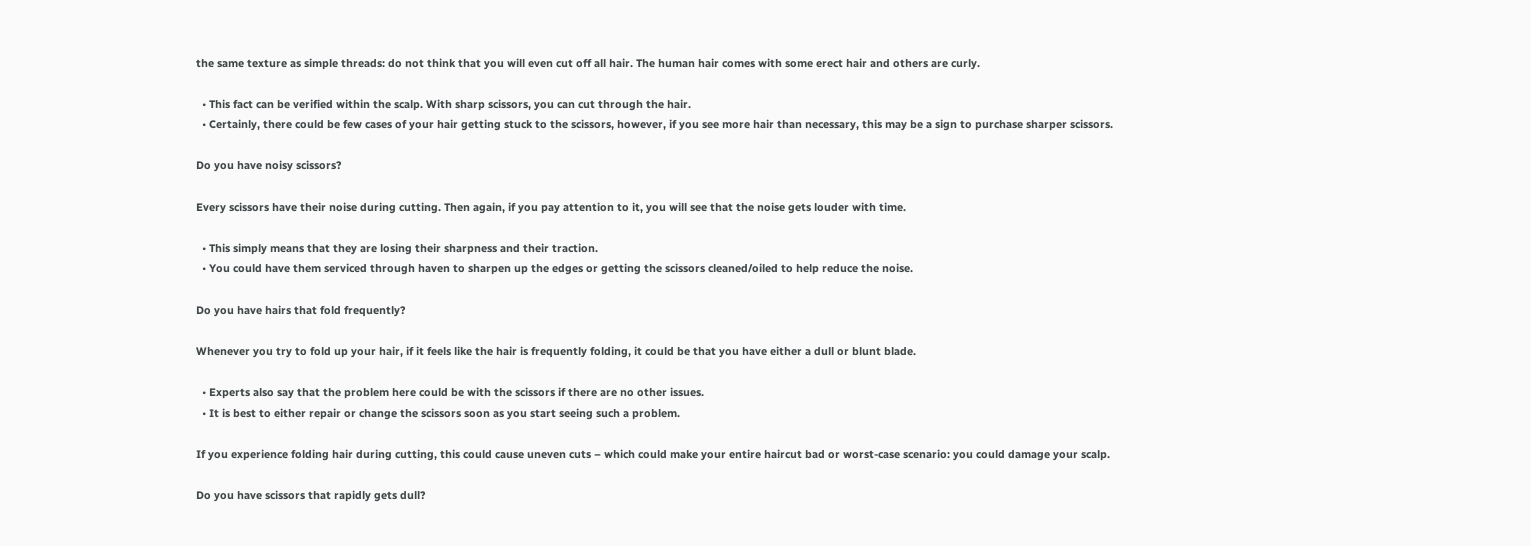the same texture as simple threads: do not think that you will even cut off all hair. The human hair comes with some erect hair and others are curly.

  • This fact can be verified within the scalp. With sharp scissors, you can cut through the hair.
  • Certainly, there could be few cases of your hair getting stuck to the scissors, however, if you see more hair than necessary, this may be a sign to purchase sharper scissors.

Do you have noisy scissors?

Every scissors have their noise during cutting. Then again, if you pay attention to it, you will see that the noise gets louder with time.

  • This simply means that they are losing their sharpness and their traction.
  • You could have them serviced through haven to sharpen up the edges or getting the scissors cleaned/oiled to help reduce the noise.

Do you have hairs that fold frequently?

Whenever you try to fold up your hair, if it feels like the hair is frequently folding, it could be that you have either a dull or blunt blade.

  • Experts also say that the problem here could be with the scissors if there are no other issues.
  • It is best to either repair or change the scissors soon as you start seeing such a problem.

If you experience folding hair during cutting, this could cause uneven cuts – which could make your entire haircut bad or worst-case scenario: you could damage your scalp.

Do you have scissors that rapidly gets dull?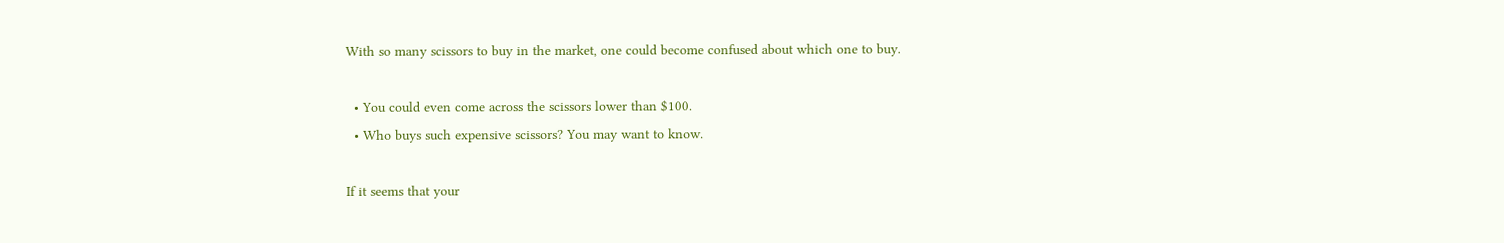With so many scissors to buy in the market, one could become confused about which one to buy.

  • You could even come across the scissors lower than $100.
  • Who buys such expensive scissors? You may want to know.

If it seems that your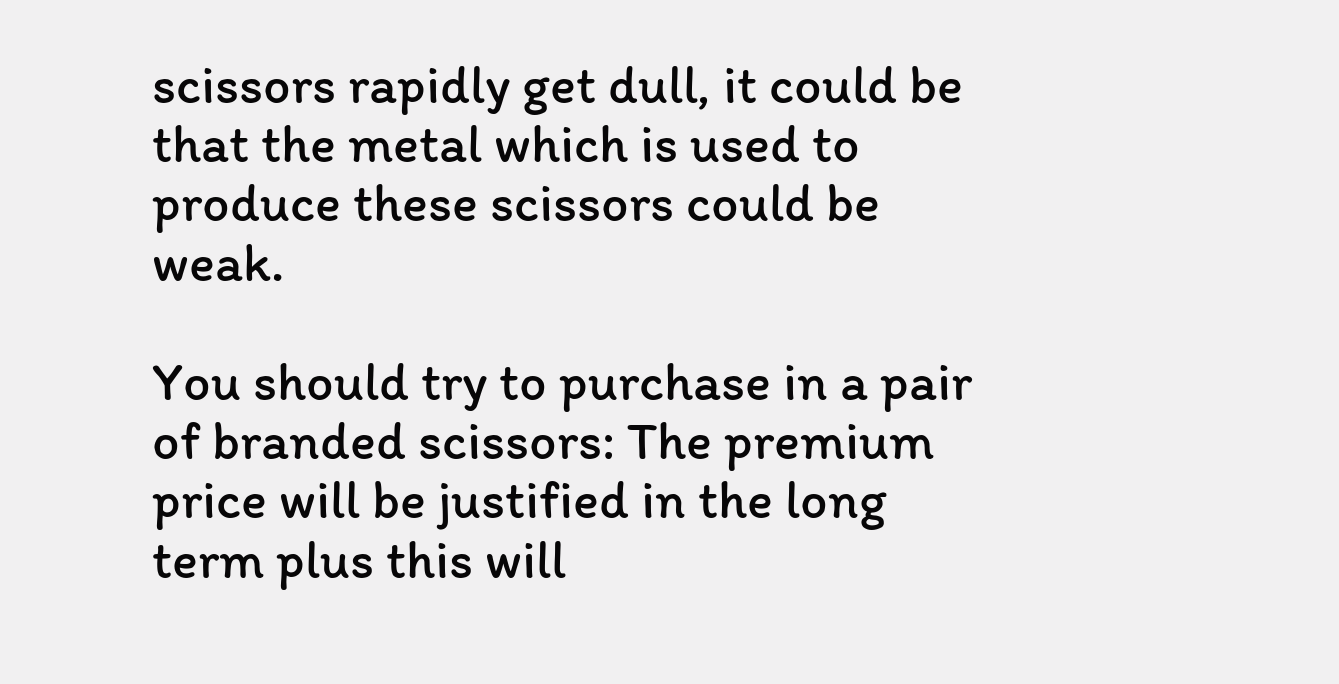scissors rapidly get dull, it could be that the metal which is used to produce these scissors could be weak.

You should try to purchase in a pair of branded scissors: The premium price will be justified in the long term plus this will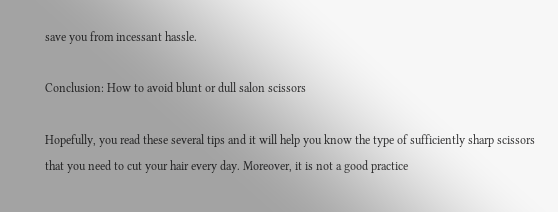save you from incessant hassle.

Conclusion: How to avoid blunt or dull salon scissors

Hopefully, you read these several tips and it will help you know the type of sufficiently sharp scissors that you need to cut your hair every day. Moreover, it is not a good practice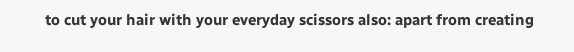to cut your hair with your everyday scissors also: apart from creating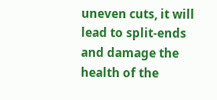uneven cuts, it will lead to split-ends and damage the health of the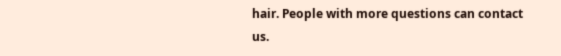hair. People with more questions can contact us.